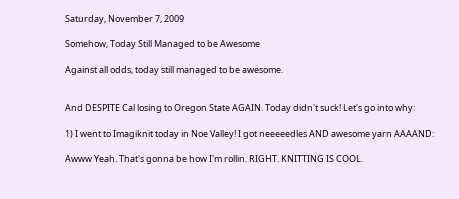Saturday, November 7, 2009

Somehow, Today Still Managed to be Awesome

Against all odds, today still managed to be awesome.


And DESPITE Cal losing to Oregon State AGAIN. Today didn't suck! Let's go into why:

1) I went to Imagiknit today in Noe Valley! I got neeeeedles AND awesome yarn AAAAND:

Awww Yeah. That's gonna be how I'm rollin. RIGHT. KNITTING IS COOL.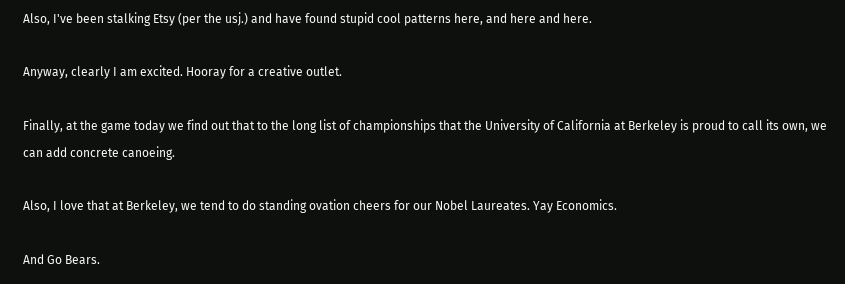Also, I've been stalking Etsy (per the usj.) and have found stupid cool patterns here, and here and here.

Anyway, clearly I am excited. Hooray for a creative outlet.

Finally, at the game today we find out that to the long list of championships that the University of California at Berkeley is proud to call its own, we can add concrete canoeing.

Also, I love that at Berkeley, we tend to do standing ovation cheers for our Nobel Laureates. Yay Economics.

And Go Bears.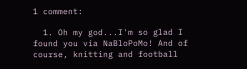1 comment:

  1. Oh my god...I'm so glad I found you via NaBloPoMo! And of course, knitting and football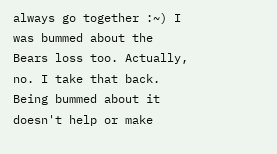always go together :~) I was bummed about the Bears loss too. Actually, no. I take that back. Being bummed about it doesn't help or make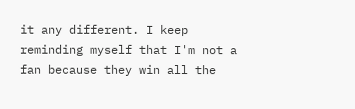it any different. I keep reminding myself that I'm not a fan because they win all the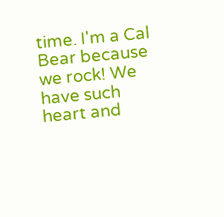time. I'm a Cal Bear because we rock! We have such heart and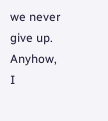we never give up. Anyhow, I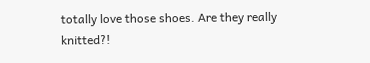totally love those shoes. Are they really knitted?!